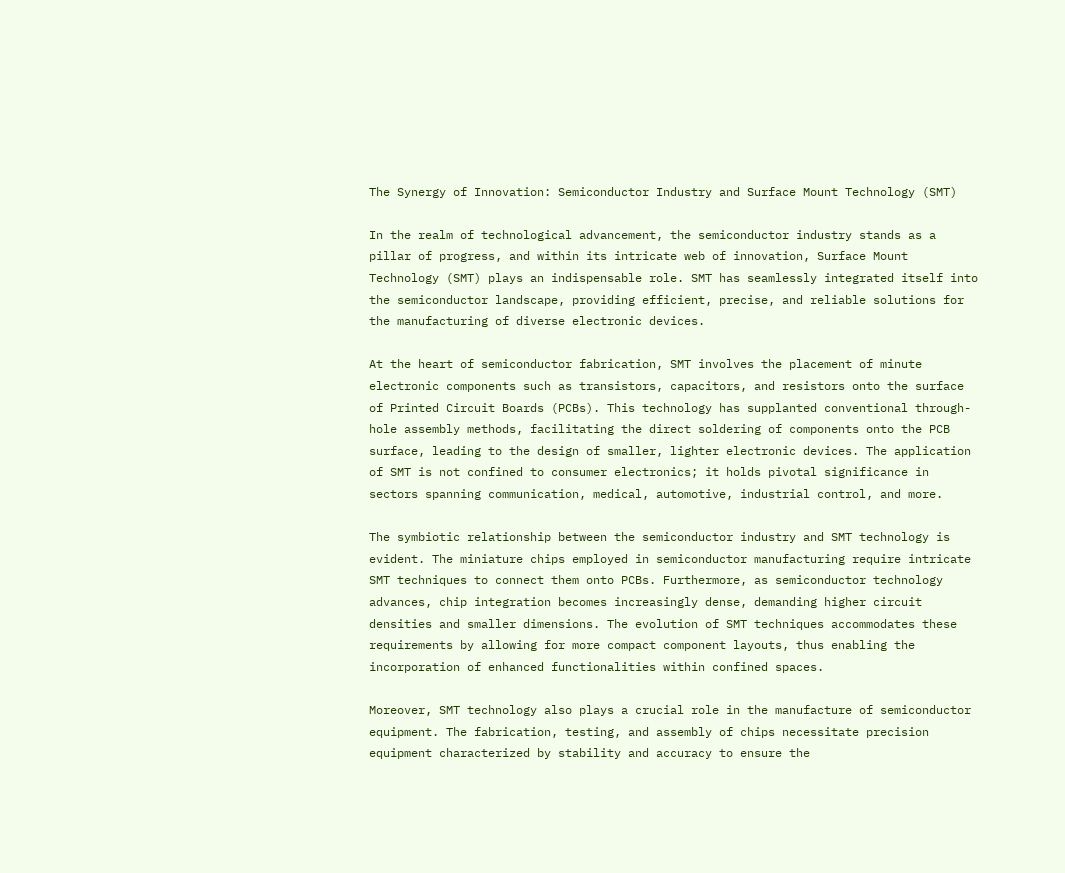The Synergy of Innovation: Semiconductor Industry and Surface Mount Technology (SMT)

In the realm of technological advancement, the semiconductor industry stands as a pillar of progress, and within its intricate web of innovation, Surface Mount Technology (SMT) plays an indispensable role. SMT has seamlessly integrated itself into the semiconductor landscape, providing efficient, precise, and reliable solutions for the manufacturing of diverse electronic devices.

At the heart of semiconductor fabrication, SMT involves the placement of minute electronic components such as transistors, capacitors, and resistors onto the surface of Printed Circuit Boards (PCBs). This technology has supplanted conventional through-hole assembly methods, facilitating the direct soldering of components onto the PCB surface, leading to the design of smaller, lighter electronic devices. The application of SMT is not confined to consumer electronics; it holds pivotal significance in sectors spanning communication, medical, automotive, industrial control, and more.

The symbiotic relationship between the semiconductor industry and SMT technology is evident. The miniature chips employed in semiconductor manufacturing require intricate SMT techniques to connect them onto PCBs. Furthermore, as semiconductor technology advances, chip integration becomes increasingly dense, demanding higher circuit densities and smaller dimensions. The evolution of SMT techniques accommodates these requirements by allowing for more compact component layouts, thus enabling the incorporation of enhanced functionalities within confined spaces.

Moreover, SMT technology also plays a crucial role in the manufacture of semiconductor equipment. The fabrication, testing, and assembly of chips necessitate precision equipment characterized by stability and accuracy to ensure the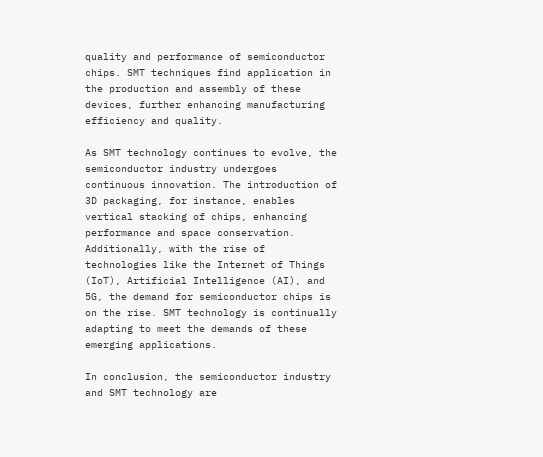quality and performance of semiconductor chips. SMT techniques find application in the production and assembly of these devices, further enhancing manufacturing efficiency and quality.

As SMT technology continues to evolve, the semiconductor industry undergoes continuous innovation. The introduction of 3D packaging, for instance, enables vertical stacking of chips, enhancing performance and space conservation. Additionally, with the rise of technologies like the Internet of Things (IoT), Artificial Intelligence (AI), and 5G, the demand for semiconductor chips is on the rise. SMT technology is continually adapting to meet the demands of these emerging applications.

In conclusion, the semiconductor industry and SMT technology are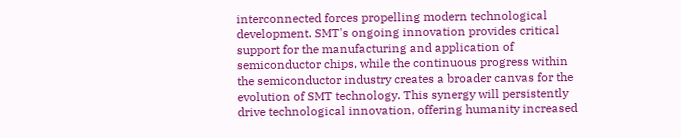interconnected forces propelling modern technological development. SMT's ongoing innovation provides critical support for the manufacturing and application of semiconductor chips, while the continuous progress within the semiconductor industry creates a broader canvas for the evolution of SMT technology. This synergy will persistently drive technological innovation, offering humanity increased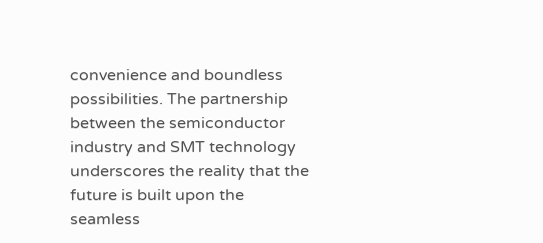convenience and boundless possibilities. The partnership between the semiconductor industry and SMT technology underscores the reality that the future is built upon the seamless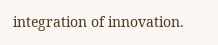integration of innovation.